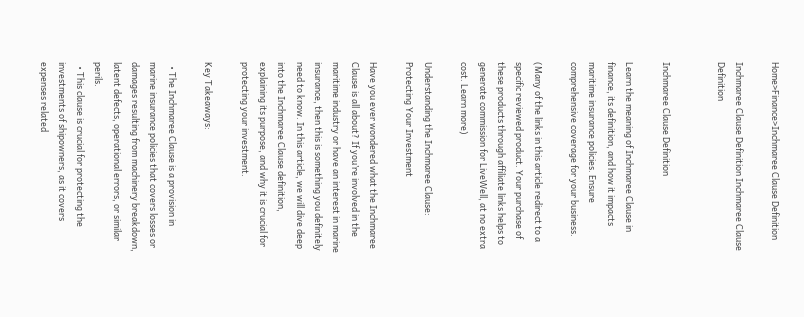Home>Finance>Inchmaree Clause Definition

Inchmaree Clause Definition Inchmaree Clause Definition


Inchmaree Clause Definition

Learn the meaning of Inchmaree Clause in finance, its definition, and how it impacts maritime insurance policies. Ensure comprehensive coverage for your business.

(Many of the links in this article redirect to a specific reviewed product. Your purchase of these products through affiliate links helps to generate commission for LiveWell, at no extra cost. Learn more)

Understanding the Inchmaree Clause: Protecting Your Investment

Have you ever wondered what the Inchmaree Clause is all about? If you’re involved in the maritime industry or have an interest in marine insurance, then this is something you definitely need to know. In this article, we will dive deep into the Inchmaree Clause definition, explaining its purpose, and why it is crucial for protecting your investment.

Key Takeaways:

  • The Inchmaree Clause is a provision in marine insurance policies that covers losses or damages resulting from machinery breakdown, latent defects, operational errors, or similar perils.
  • This clause is crucial for protecting the investments of shipowners, as it covers expenses related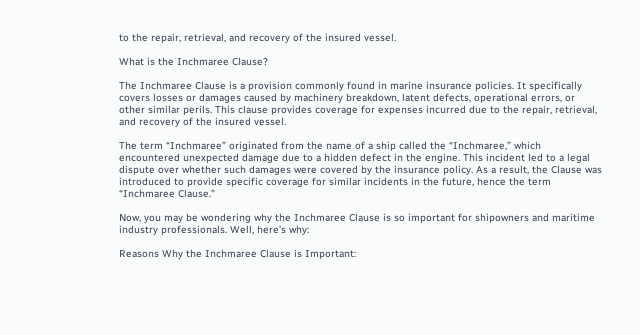to the repair, retrieval, and recovery of the insured vessel.

What is the Inchmaree Clause?

The Inchmaree Clause is a provision commonly found in marine insurance policies. It specifically covers losses or damages caused by machinery breakdown, latent defects, operational errors, or other similar perils. This clause provides coverage for expenses incurred due to the repair, retrieval, and recovery of the insured vessel.

The term “Inchmaree” originated from the name of a ship called the “Inchmaree,” which encountered unexpected damage due to a hidden defect in the engine. This incident led to a legal dispute over whether such damages were covered by the insurance policy. As a result, the Clause was introduced to provide specific coverage for similar incidents in the future, hence the term “Inchmaree Clause.”

Now, you may be wondering why the Inchmaree Clause is so important for shipowners and maritime industry professionals. Well, here’s why:

Reasons Why the Inchmaree Clause is Important: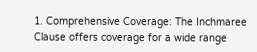1. Comprehensive Coverage: The Inchmaree Clause offers coverage for a wide range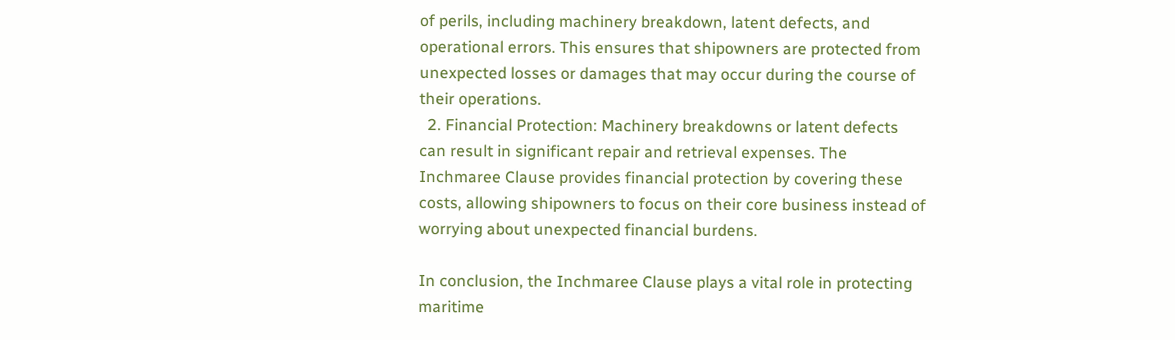of perils, including machinery breakdown, latent defects, and operational errors. This ensures that shipowners are protected from unexpected losses or damages that may occur during the course of their operations.
  2. Financial Protection: Machinery breakdowns or latent defects can result in significant repair and retrieval expenses. The Inchmaree Clause provides financial protection by covering these costs, allowing shipowners to focus on their core business instead of worrying about unexpected financial burdens.

In conclusion, the Inchmaree Clause plays a vital role in protecting maritime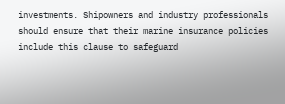investments. Shipowners and industry professionals should ensure that their marine insurance policies include this clause to safeguard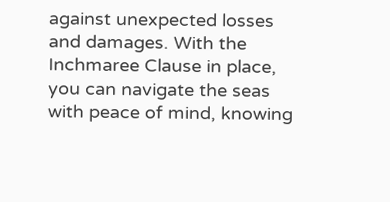against unexpected losses and damages. With the Inchmaree Clause in place, you can navigate the seas with peace of mind, knowing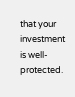that your investment is well-protected.